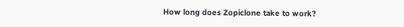How long does Zopiclone take to work?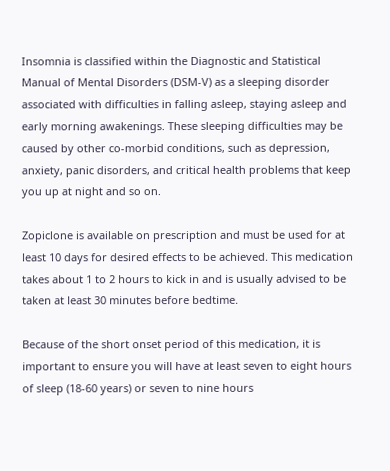Insomnia is classified within the Diagnostic and Statistical Manual of Mental Disorders (DSM-V) as a sleeping disorder associated with difficulties in falling asleep, staying asleep and early morning awakenings. These sleeping difficulties may be caused by other co-morbid conditions, such as depression, anxiety, panic disorders, and critical health problems that keep you up at night and so on.

Zopiclone is available on prescription and must be used for at least 10 days for desired effects to be achieved. This medication takes about 1 to 2 hours to kick in and is usually advised to be taken at least 30 minutes before bedtime.

Because of the short onset period of this medication, it is important to ensure you will have at least seven to eight hours of sleep (18-60 years) or seven to nine hours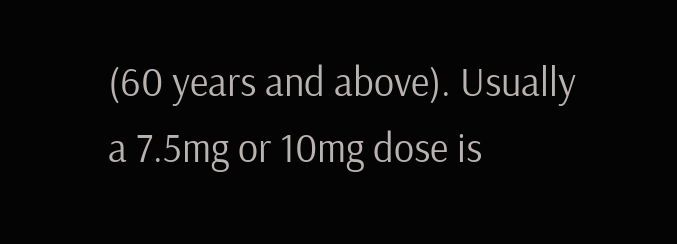(60 years and above). Usually a 7.5mg or 10mg dose is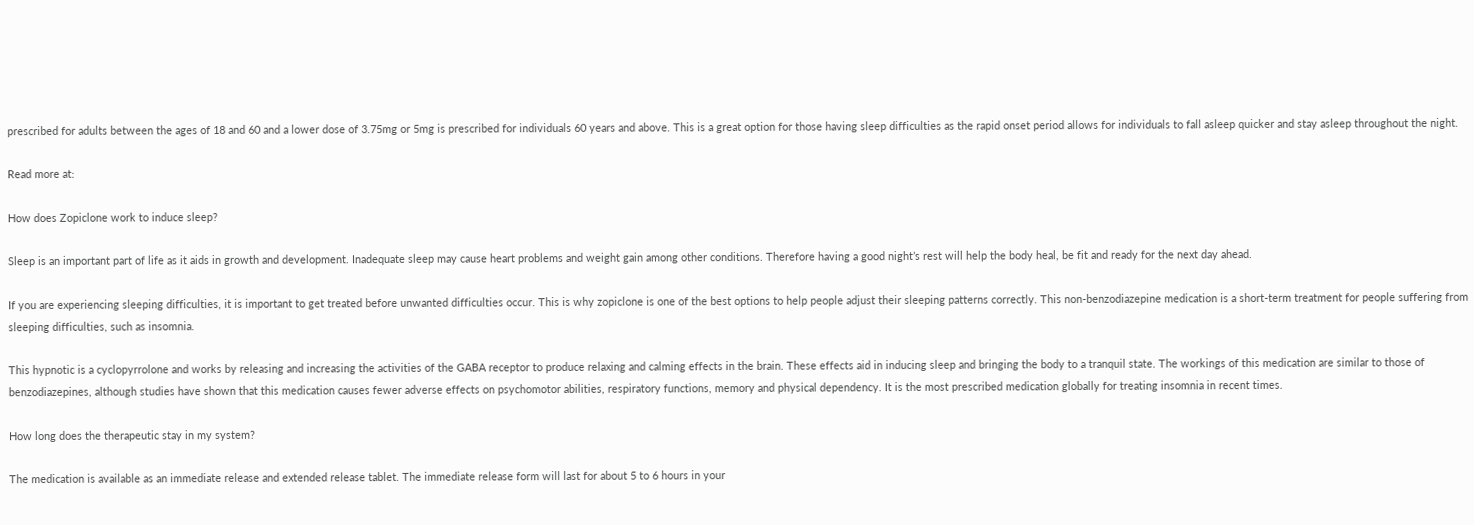prescribed for adults between the ages of 18 and 60 and a lower dose of 3.75mg or 5mg is prescribed for individuals 60 years and above. This is a great option for those having sleep difficulties as the rapid onset period allows for individuals to fall asleep quicker and stay asleep throughout the night.

Read more at:

How does Zopiclone work to induce sleep?

Sleep is an important part of life as it aids in growth and development. Inadequate sleep may cause heart problems and weight gain among other conditions. Therefore having a good night’s rest will help the body heal, be fit and ready for the next day ahead.

If you are experiencing sleeping difficulties, it is important to get treated before unwanted difficulties occur. This is why zopiclone is one of the best options to help people adjust their sleeping patterns correctly. This non-benzodiazepine medication is a short-term treatment for people suffering from sleeping difficulties, such as insomnia.

This hypnotic is a cyclopyrrolone and works by releasing and increasing the activities of the GABA receptor to produce relaxing and calming effects in the brain. These effects aid in inducing sleep and bringing the body to a tranquil state. The workings of this medication are similar to those of benzodiazepines, although studies have shown that this medication causes fewer adverse effects on psychomotor abilities, respiratory functions, memory and physical dependency. It is the most prescribed medication globally for treating insomnia in recent times.

How long does the therapeutic stay in my system?

The medication is available as an immediate release and extended release tablet. The immediate release form will last for about 5 to 6 hours in your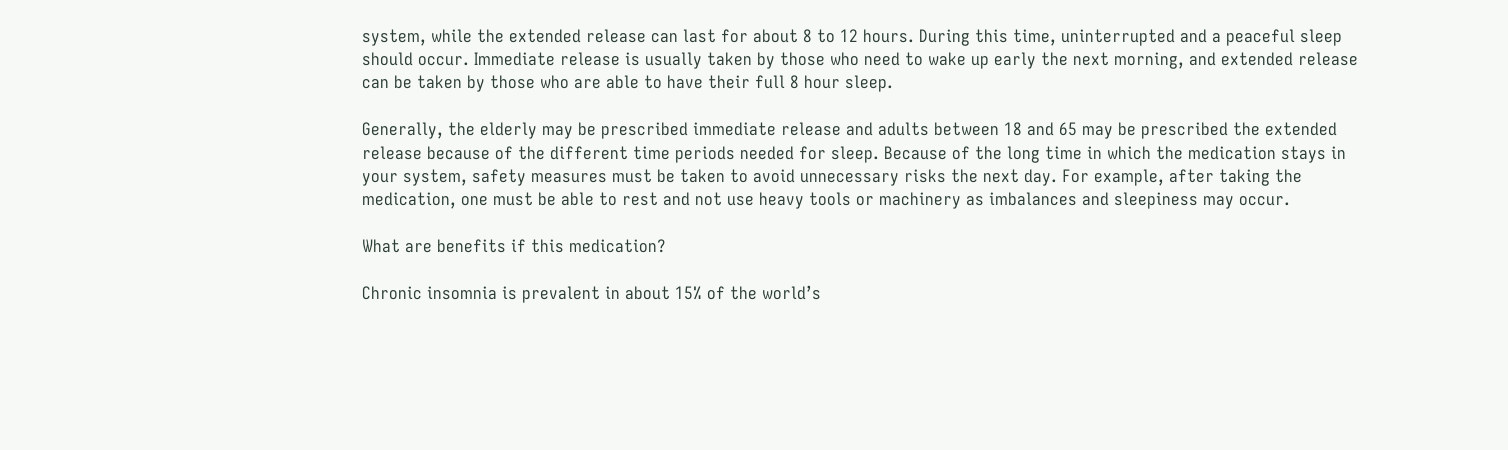system, while the extended release can last for about 8 to 12 hours. During this time, uninterrupted and a peaceful sleep should occur. Immediate release is usually taken by those who need to wake up early the next morning, and extended release can be taken by those who are able to have their full 8 hour sleep.

Generally, the elderly may be prescribed immediate release and adults between 18 and 65 may be prescribed the extended release because of the different time periods needed for sleep. Because of the long time in which the medication stays in your system, safety measures must be taken to avoid unnecessary risks the next day. For example, after taking the medication, one must be able to rest and not use heavy tools or machinery as imbalances and sleepiness may occur.

What are benefits if this medication?

Chronic insomnia is prevalent in about 15% of the world’s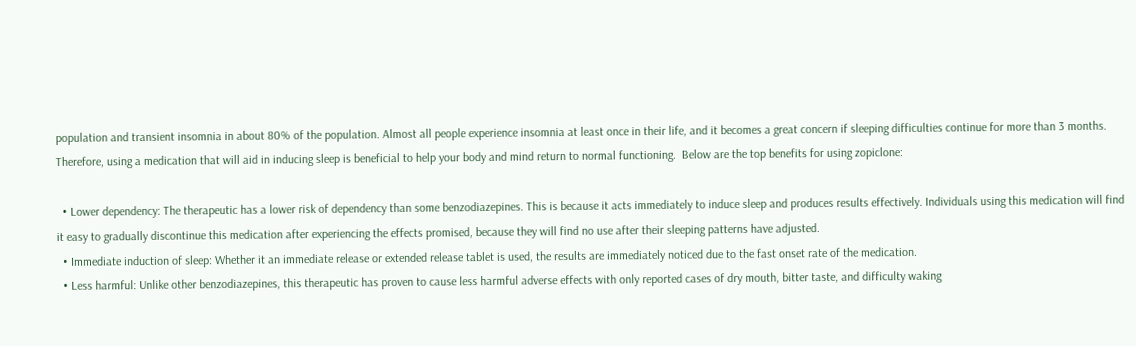population and transient insomnia in about 80% of the population. Almost all people experience insomnia at least once in their life, and it becomes a great concern if sleeping difficulties continue for more than 3 months. Therefore, using a medication that will aid in inducing sleep is beneficial to help your body and mind return to normal functioning.  Below are the top benefits for using zopiclone:

  • Lower dependency: The therapeutic has a lower risk of dependency than some benzodiazepines. This is because it acts immediately to induce sleep and produces results effectively. Individuals using this medication will find it easy to gradually discontinue this medication after experiencing the effects promised, because they will find no use after their sleeping patterns have adjusted.
  • Immediate induction of sleep: Whether it an immediate release or extended release tablet is used, the results are immediately noticed due to the fast onset rate of the medication.
  • Less harmful: Unlike other benzodiazepines, this therapeutic has proven to cause less harmful adverse effects with only reported cases of dry mouth, bitter taste, and difficulty waking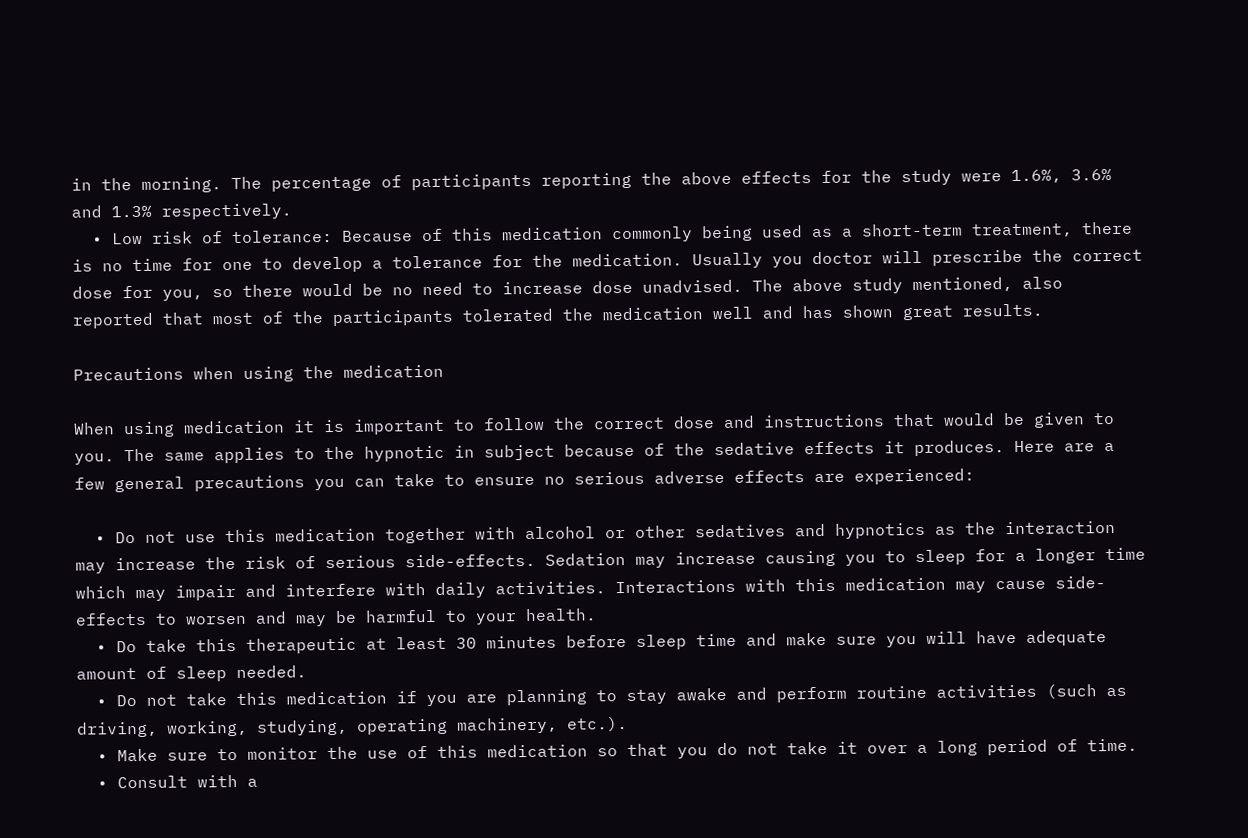in the morning. The percentage of participants reporting the above effects for the study were 1.6%, 3.6% and 1.3% respectively.
  • Low risk of tolerance: Because of this medication commonly being used as a short-term treatment, there is no time for one to develop a tolerance for the medication. Usually you doctor will prescribe the correct dose for you, so there would be no need to increase dose unadvised. The above study mentioned, also reported that most of the participants tolerated the medication well and has shown great results.

Precautions when using the medication

When using medication it is important to follow the correct dose and instructions that would be given to you. The same applies to the hypnotic in subject because of the sedative effects it produces. Here are a few general precautions you can take to ensure no serious adverse effects are experienced:

  • Do not use this medication together with alcohol or other sedatives and hypnotics as the interaction may increase the risk of serious side-effects. Sedation may increase causing you to sleep for a longer time which may impair and interfere with daily activities. Interactions with this medication may cause side-effects to worsen and may be harmful to your health.
  • Do take this therapeutic at least 30 minutes before sleep time and make sure you will have adequate amount of sleep needed.
  • Do not take this medication if you are planning to stay awake and perform routine activities (such as driving, working, studying, operating machinery, etc.).
  • Make sure to monitor the use of this medication so that you do not take it over a long period of time.
  • Consult with a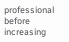professional before increasing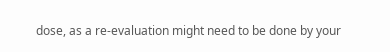dose, as a re-evaluation might need to be done by your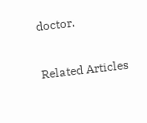doctor.

Related Articles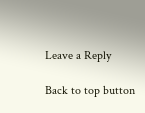Leave a Reply

Back to top button